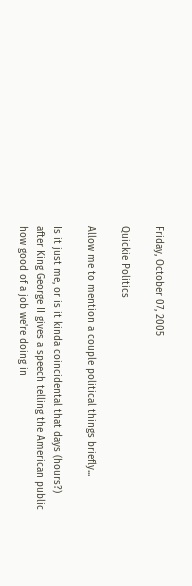Friday, October 07, 2005

Quickie Politics

Allow me to mention a couple political things briefly...

Is it just me, or is it kinda coincidental that days (hours?) after King George II gives a speech telling the American public how good of a job we're doing in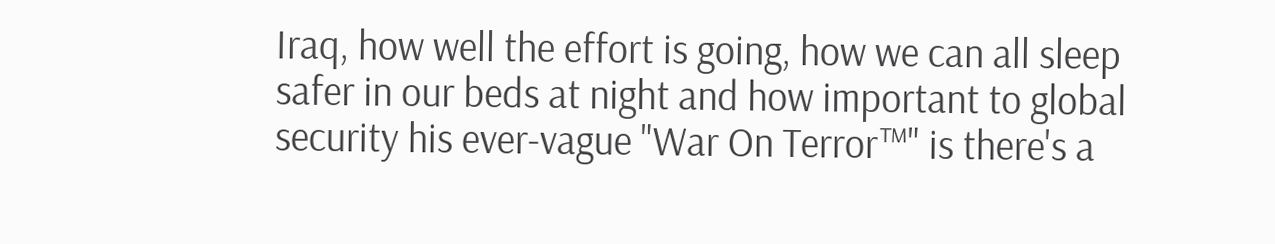Iraq, how well the effort is going, how we can all sleep safer in our beds at night and how important to global security his ever-vague "War On Terror™" is there's a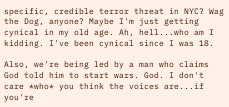specific, credible terror threat in NYC? Wag the Dog, anyone? Maybe I'm just getting cynical in my old age. Ah, hell...who am I kidding. I've been cynical since I was 18.

Also, we're being led by a man who claims God told him to start wars. God. I don't care *who* you think the voices are...if you're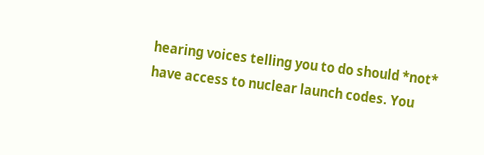hearing voices telling you to do should *not* have access to nuclear launch codes. You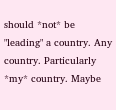should *not* be "leading" a country. Any country. Particularly *my* country. Maybe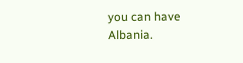you can have Albania.